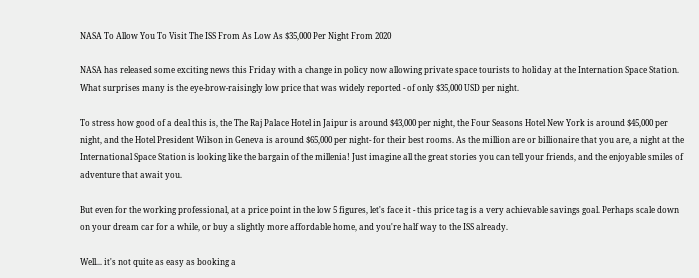NASA To Allow You To Visit The ISS From As Low As $35,000 Per Night From 2020

NASA has released some exciting news this Friday with a change in policy now allowing private space tourists to holiday at the Internation Space Station. What surprises many is the eye-brow-raisingly low price that was widely reported - of only $35,000 USD per night.

To stress how good of a deal this is, the The Raj Palace Hotel in Jaipur is around $43,000 per night, the Four Seasons Hotel New York is around $45,000 per night, and the Hotel President Wilson in Geneva is around $65,000 per night- for their best rooms. As the million are or billionaire that you are, a night at the International Space Station is looking like the bargain of the millenia! Just imagine all the great stories you can tell your friends, and the enjoyable smiles of adventure that await you.

But even for the working professional, at a price point in the low 5 figures, let's face it - this price tag is a very achievable savings goal. Perhaps scale down on your dream car for a while, or buy a slightly more affordable home, and you're half way to the ISS already.

Well... it's not quite as easy as booking a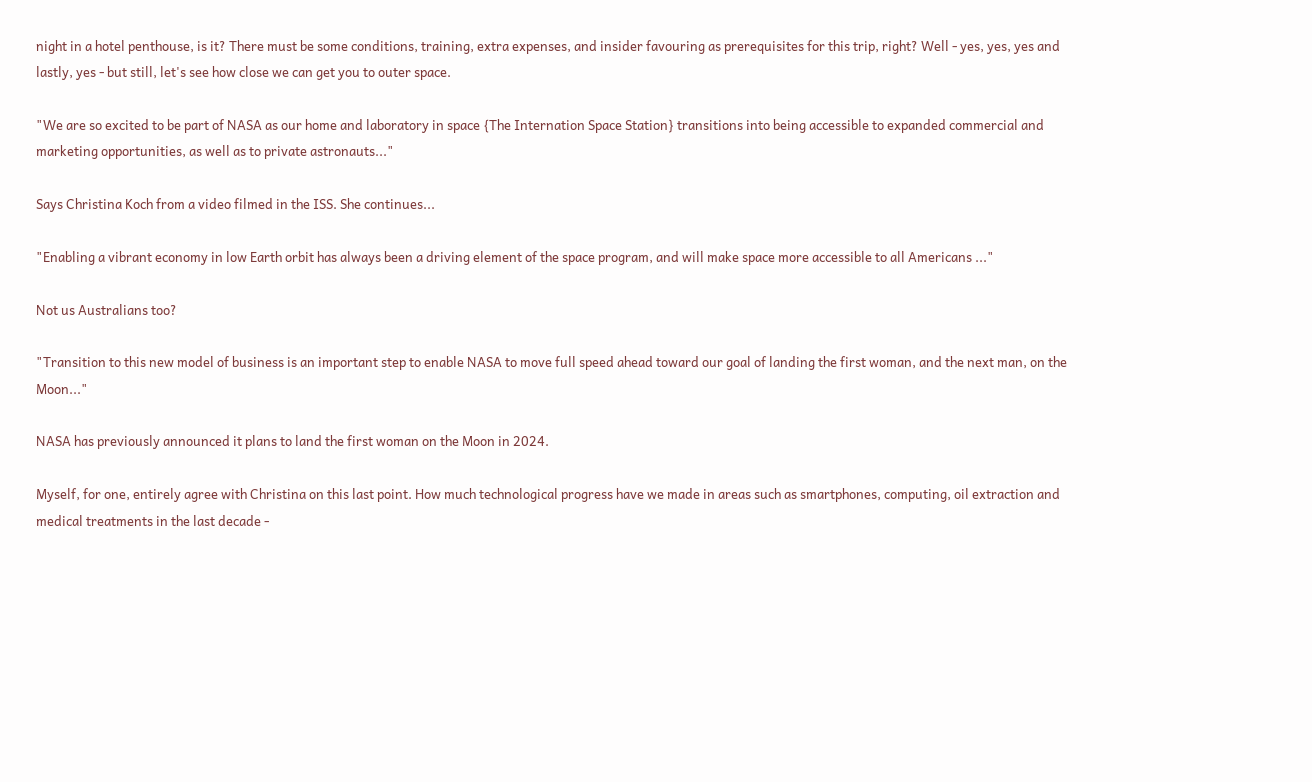night in a hotel penthouse, is it? There must be some conditions, training, extra expenses, and insider favouring as prerequisites for this trip, right? Well - yes, yes, yes and lastly, yes - but still, let's see how close we can get you to outer space.

"We are so excited to be part of NASA as our home and laboratory in space {The Internation Space Station} transitions into being accessible to expanded commercial and marketing opportunities, as well as to private astronauts..."

Says Christina Koch from a video filmed in the ISS. She continues...

"Enabling a vibrant economy in low Earth orbit has always been a driving element of the space program, and will make space more accessible to all Americans ..."

Not us Australians too?

"Transition to this new model of business is an important step to enable NASA to move full speed ahead toward our goal of landing the first woman, and the next man, on the Moon..."

NASA has previously announced it plans to land the first woman on the Moon in 2024.

Myself, for one, entirely agree with Christina on this last point. How much technological progress have we made in areas such as smartphones, computing, oil extraction and medical treatments in the last decade -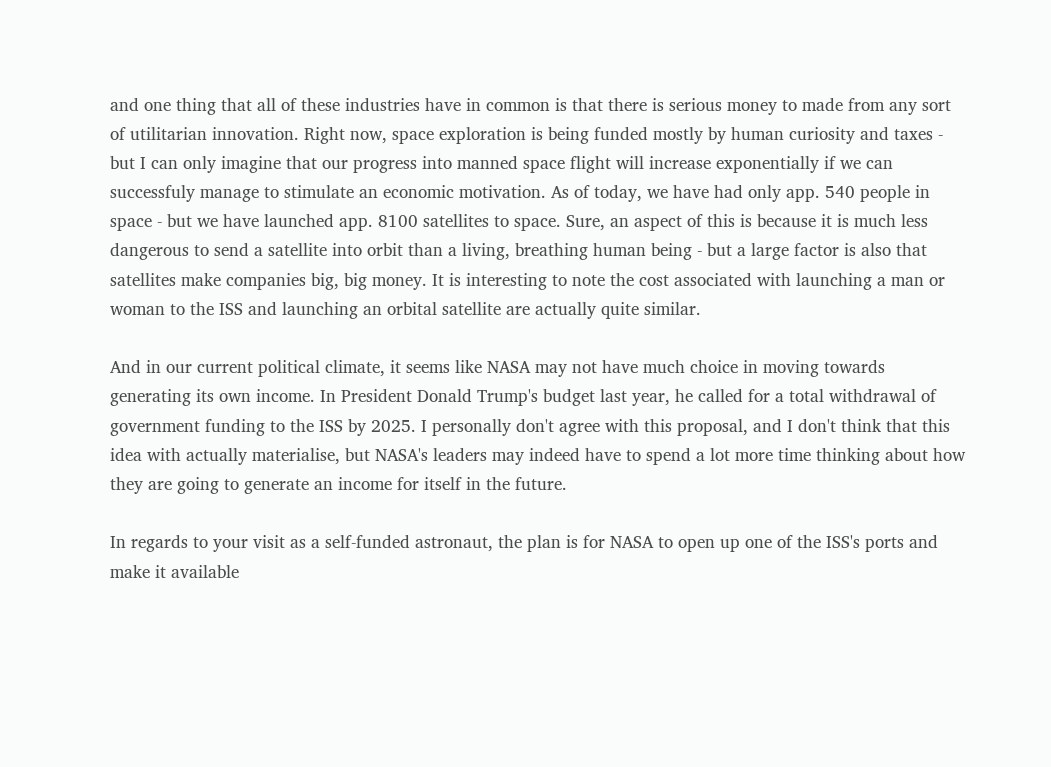and one thing that all of these industries have in common is that there is serious money to made from any sort of utilitarian innovation. Right now, space exploration is being funded mostly by human curiosity and taxes - but I can only imagine that our progress into manned space flight will increase exponentially if we can successfuly manage to stimulate an economic motivation. As of today, we have had only app. 540 people in space - but we have launched app. 8100 satellites to space. Sure, an aspect of this is because it is much less dangerous to send a satellite into orbit than a living, breathing human being - but a large factor is also that satellites make companies big, big money. It is interesting to note the cost associated with launching a man or woman to the ISS and launching an orbital satellite are actually quite similar.

And in our current political climate, it seems like NASA may not have much choice in moving towards generating its own income. In President Donald Trump's budget last year, he called for a total withdrawal of government funding to the ISS by 2025. I personally don't agree with this proposal, and I don't think that this idea with actually materialise, but NASA's leaders may indeed have to spend a lot more time thinking about how they are going to generate an income for itself in the future.

In regards to your visit as a self-funded astronaut, the plan is for NASA to open up one of the ISS's ports and make it available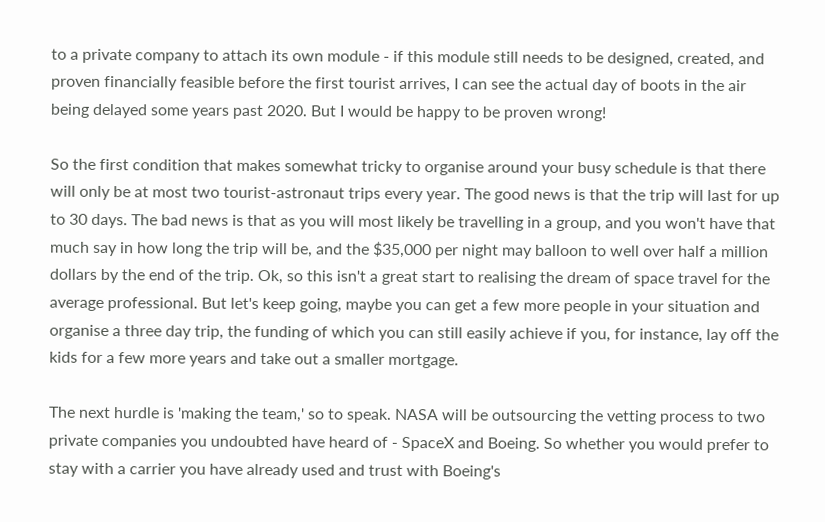to a private company to attach its own module - if this module still needs to be designed, created, and proven financially feasible before the first tourist arrives, I can see the actual day of boots in the air being delayed some years past 2020. But I would be happy to be proven wrong!

So the first condition that makes somewhat tricky to organise around your busy schedule is that there will only be at most two tourist-astronaut trips every year. The good news is that the trip will last for up to 30 days. The bad news is that as you will most likely be travelling in a group, and you won't have that much say in how long the trip will be, and the $35,000 per night may balloon to well over half a million dollars by the end of the trip. Ok, so this isn't a great start to realising the dream of space travel for the average professional. But let's keep going, maybe you can get a few more people in your situation and organise a three day trip, the funding of which you can still easily achieve if you, for instance, lay off the kids for a few more years and take out a smaller mortgage.

The next hurdle is 'making the team,' so to speak. NASA will be outsourcing the vetting process to two private companies you undoubted have heard of - SpaceX and Boeing. So whether you would prefer to stay with a carrier you have already used and trust with Boeing's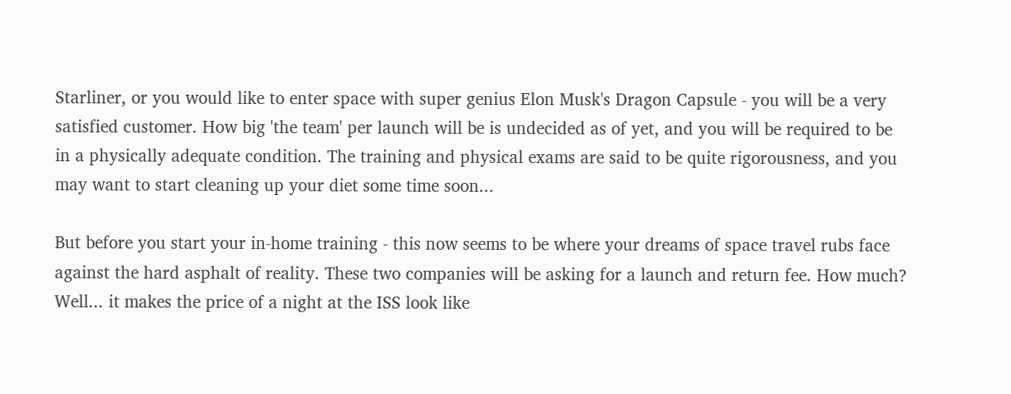Starliner, or you would like to enter space with super genius Elon Musk's Dragon Capsule - you will be a very satisfied customer. How big 'the team' per launch will be is undecided as of yet, and you will be required to be in a physically adequate condition. The training and physical exams are said to be quite rigorousness, and you may want to start cleaning up your diet some time soon...

But before you start your in-home training - this now seems to be where your dreams of space travel rubs face against the hard asphalt of reality. These two companies will be asking for a launch and return fee. How much? Well... it makes the price of a night at the ISS look like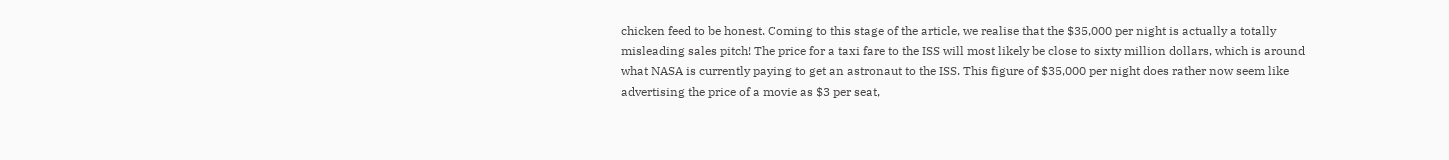chicken feed to be honest. Coming to this stage of the article, we realise that the $35,000 per night is actually a totally misleading sales pitch! The price for a taxi fare to the ISS will most likely be close to sixty million dollars, which is around what NASA is currently paying to get an astronaut to the ISS. This figure of $35,000 per night does rather now seem like advertising the price of a movie as $3 per seat,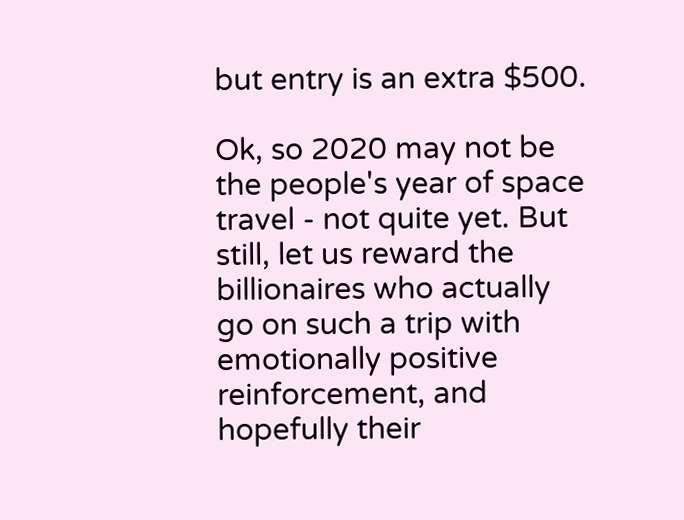but entry is an extra $500.

Ok, so 2020 may not be the people's year of space travel - not quite yet. But still, let us reward the billionaires who actually go on such a trip with emotionally positive reinforcement, and hopefully their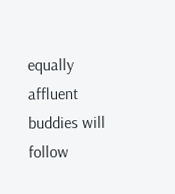equally affluent buddies will follow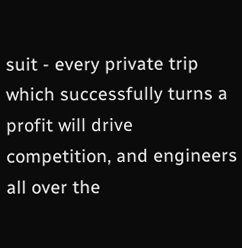suit - every private trip which successfully turns a profit will drive competition, and engineers all over the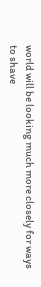world will be looking much more closely for ways to shave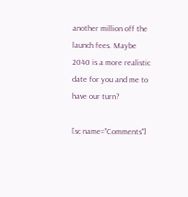another million off the launch fees. Maybe 2040 is a more realistic date for you and me to have our turn?

[sc name="Comments"]